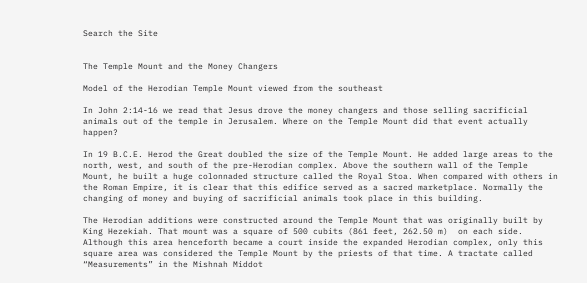Search the Site


The Temple Mount and the Money Changers

Model of the Herodian Temple Mount viewed from the southeast

In John 2:14-16 we read that Jesus drove the money changers and those selling sacrificial animals out of the temple in Jerusalem. Where on the Temple Mount did that event actually happen?

In 19 B.C.E. Herod the Great doubled the size of the Temple Mount. He added large areas to the north, west, and south of the pre-Herodian complex. Above the southern wall of the Temple Mount, he built a huge colonnaded structure called the Royal Stoa. When compared with others in the Roman Empire, it is clear that this edifice served as a sacred marketplace. Normally the changing of money and buying of sacrificial animals took place in this building.

The Herodian additions were constructed around the Temple Mount that was originally built by King Hezekiah. That mount was a square of 500 cubits (861 feet, 262.50 m)  on each side. Although this area henceforth became a court inside the expanded Herodian complex, only this square area was considered the Temple Mount by the priests of that time. A tractate called “Measurements” in the Mishnah Middot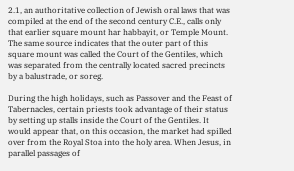2.1, an authoritative collection of Jewish oral laws that was compiled at the end of the second century C.E., calls only that earlier square mount har habbayit, or Temple Mount. The same source indicates that the outer part of this square mount was called the Court of the Gentiles, which was separated from the centrally located sacred precincts by a balustrade, or soreg.

During the high holidays, such as Passover and the Feast of Tabernacles, certain priests took advantage of their status by setting up stalls inside the Court of the Gentiles. It would appear that, on this occasion, the market had spilled over from the Royal Stoa into the holy area. When Jesus, in parallel passages of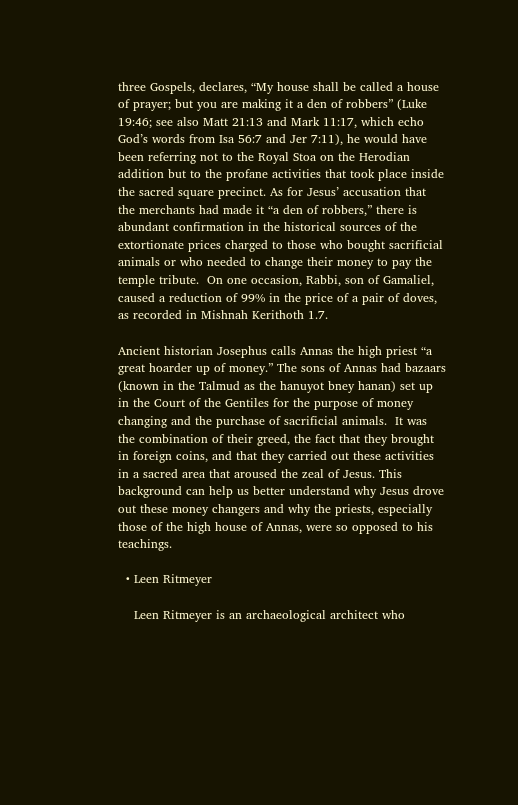three Gospels, declares, “My house shall be called a house of prayer; but you are making it a den of robbers” (Luke 19:46; see also Matt 21:13 and Mark 11:17, which echo God’s words from Isa 56:7 and Jer 7:11), he would have been referring not to the Royal Stoa on the Herodian addition but to the profane activities that took place inside the sacred square precinct. As for Jesus’ accusation that the merchants had made it “a den of robbers,” there is abundant confirmation in the historical sources of the extortionate prices charged to those who bought sacrificial animals or who needed to change their money to pay the temple tribute.  On one occasion, Rabbi, son of Gamaliel, caused a reduction of 99% in the price of a pair of doves, as recorded in Mishnah Kerithoth 1.7.

Ancient historian Josephus calls Annas the high priest “a great hoarder up of money.” The sons of Annas had bazaars (known in the Talmud as the hanuyot bney hanan) set up in the Court of the Gentiles for the purpose of money changing and the purchase of sacrificial animals.  It was the combination of their greed, the fact that they brought in foreign coins, and that they carried out these activities in a sacred area that aroused the zeal of Jesus. This background can help us better understand why Jesus drove out these money changers and why the priests, especially those of the high house of Annas, were so opposed to his teachings.

  • Leen Ritmeyer

    Leen Ritmeyer is an archaeological architect who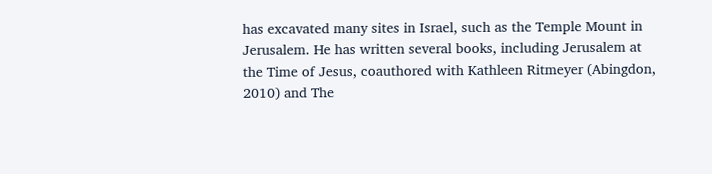has excavated many sites in Israel, such as the Temple Mount in Jerusalem. He has written several books, including Jerusalem at the Time of Jesus, coauthored with Kathleen Ritmeyer (Abingdon, 2010) and The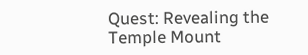Quest: Revealing the Temple Mount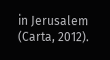in Jerusalem (Carta, 2012).